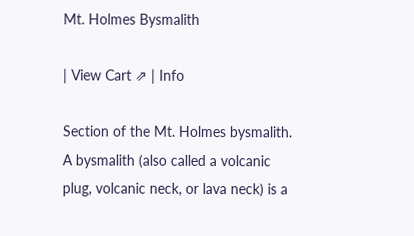Mt. Holmes Bysmalith

| View Cart ⇗ | Info

Section of the Mt. Holmes bysmalith. A bysmalith (also called a volcanic plug, volcanic neck, or lava neck) is a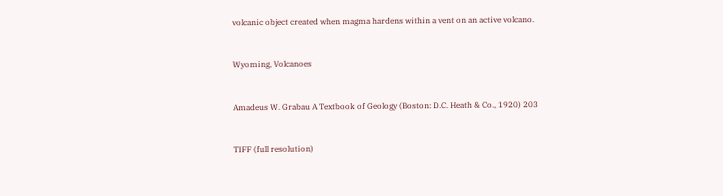volcanic object created when magma hardens within a vent on an active volcano.


Wyoming, Volcanoes


Amadeus W. Grabau A Textbook of Geology (Boston: D.C. Heath & Co., 1920) 203


TIFF (full resolution)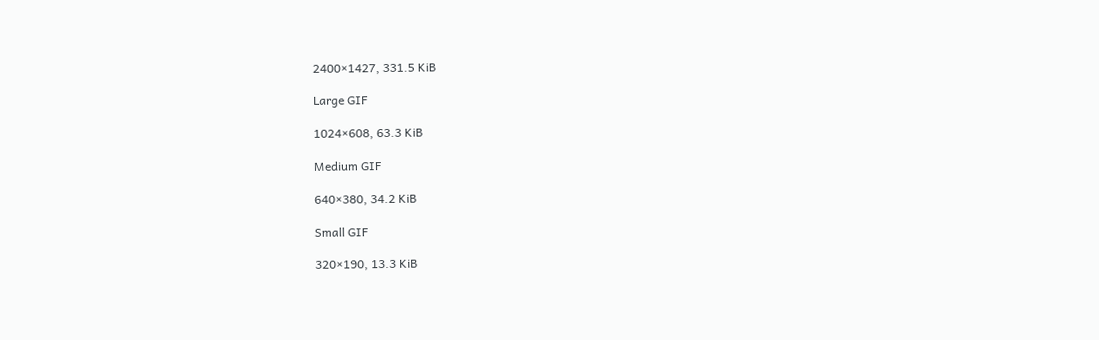2400×1427, 331.5 KiB

Large GIF

1024×608, 63.3 KiB

Medium GIF

640×380, 34.2 KiB

Small GIF

320×190, 13.3 KiB